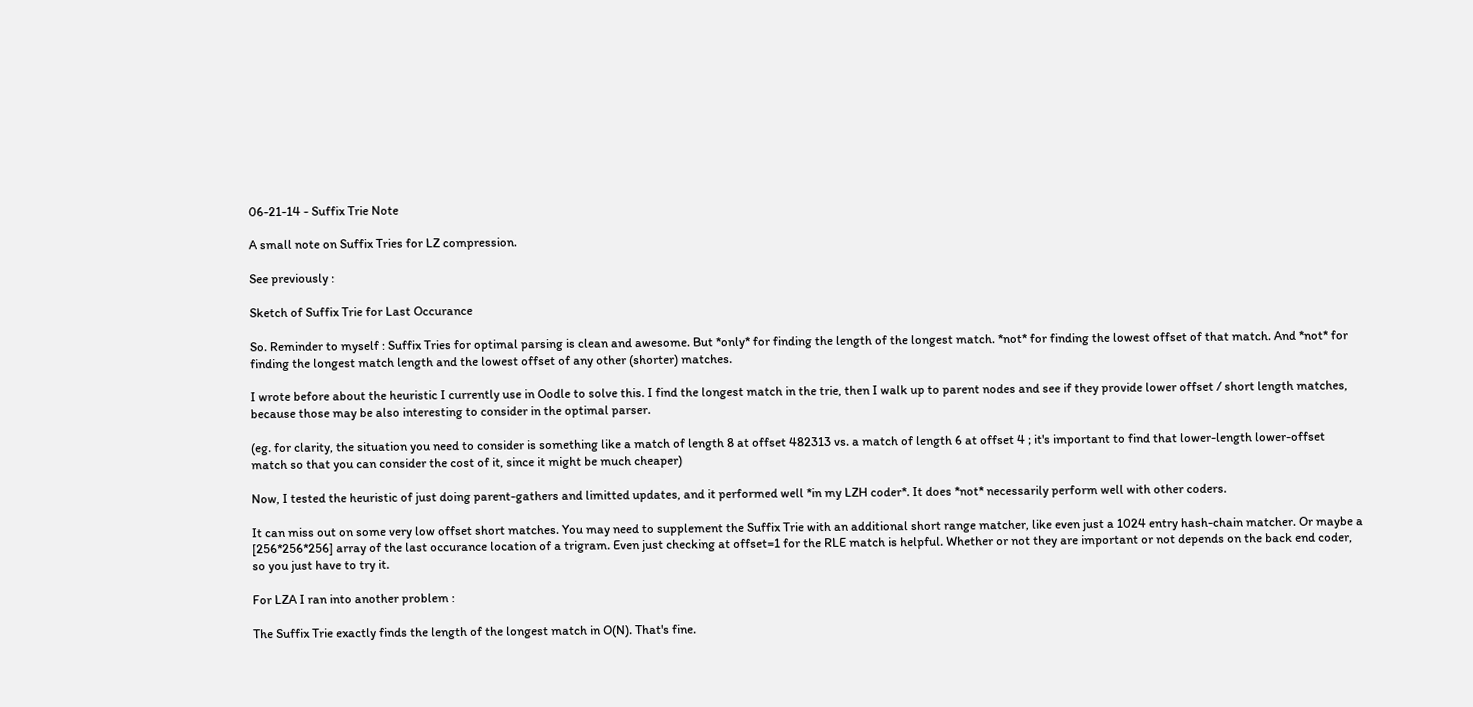06-21-14 - Suffix Trie Note

A small note on Suffix Tries for LZ compression.

See previously :

Sketch of Suffix Trie for Last Occurance

So. Reminder to myself : Suffix Tries for optimal parsing is clean and awesome. But *only* for finding the length of the longest match. *not* for finding the lowest offset of that match. And *not* for finding the longest match length and the lowest offset of any other (shorter) matches.

I wrote before about the heuristic I currently use in Oodle to solve this. I find the longest match in the trie, then I walk up to parent nodes and see if they provide lower offset / short length matches, because those may be also interesting to consider in the optimal parser.

(eg. for clarity, the situation you need to consider is something like a match of length 8 at offset 482313 vs. a match of length 6 at offset 4 ; it's important to find that lower-length lower-offset match so that you can consider the cost of it, since it might be much cheaper)

Now, I tested the heuristic of just doing parent-gathers and limitted updates, and it performed well *in my LZH coder*. It does *not* necessarily perform well with other coders.

It can miss out on some very low offset short matches. You may need to supplement the Suffix Trie with an additional short range matcher, like even just a 1024 entry hash-chain matcher. Or maybe a [256*256*256] array of the last occurance location of a trigram. Even just checking at offset=1 for the RLE match is helpful. Whether or not they are important or not depends on the back end coder, so you just have to try it.

For LZA I ran into another problem :

The Suffix Trie exactly finds the length of the longest match in O(N). That's fine.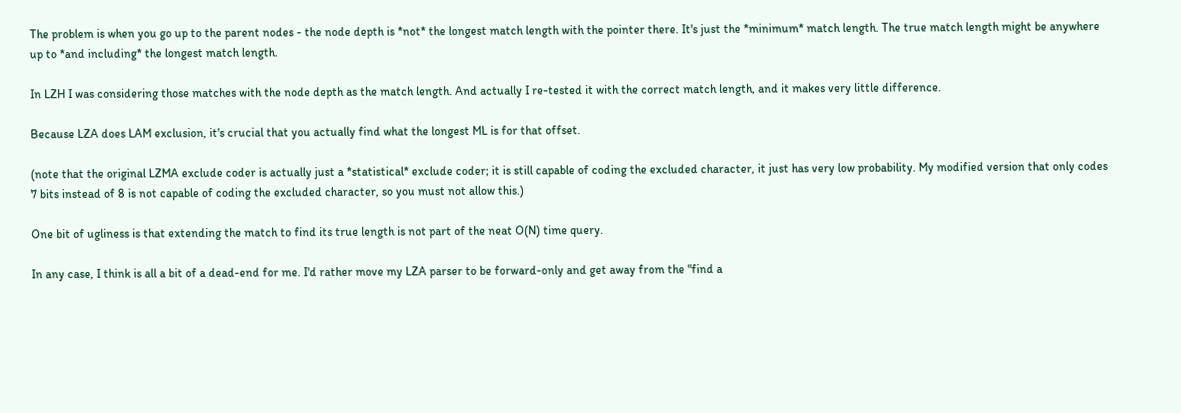The problem is when you go up to the parent nodes - the node depth is *not* the longest match length with the pointer there. It's just the *minimum* match length. The true match length might be anywhere up to *and including* the longest match length.

In LZH I was considering those matches with the node depth as the match length. And actually I re-tested it with the correct match length, and it makes very little difference.

Because LZA does LAM exclusion, it's crucial that you actually find what the longest ML is for that offset.

(note that the original LZMA exclude coder is actually just a *statistical* exclude coder; it is still capable of coding the excluded character, it just has very low probability. My modified version that only codes 7 bits instead of 8 is not capable of coding the excluded character, so you must not allow this.)

One bit of ugliness is that extending the match to find its true length is not part of the neat O(N) time query.

In any case, I think is all a bit of a dead-end for me. I'd rather move my LZA parser to be forward-only and get away from the "find a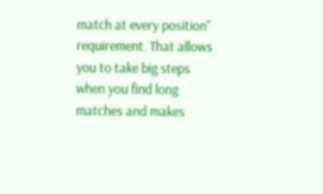match at every position" requirement. That allows you to take big steps when you find long matches and makes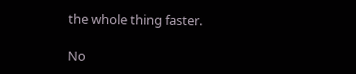the whole thing faster.

No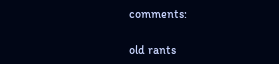comments:

old rants